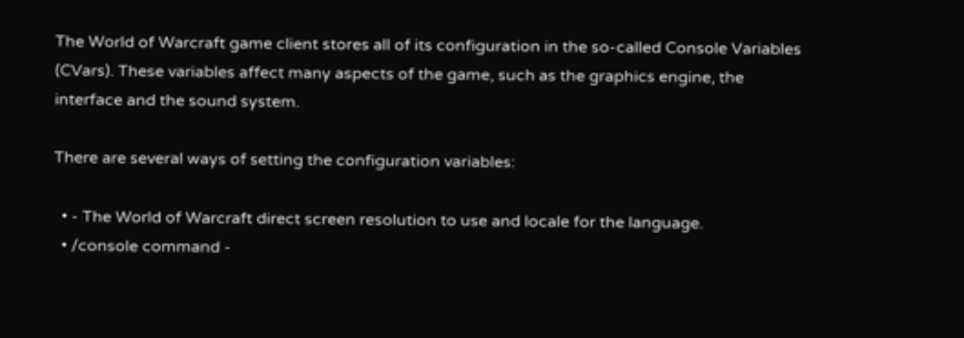The World of Warcraft game client stores all of its configuration in the so-called Console Variables (CVars). These variables affect many aspects of the game, such as the graphics engine, the interface and the sound system.

There are several ways of setting the configuration variables:

  • - The World of Warcraft direct screen resolution to use and locale for the language.
  • /console command -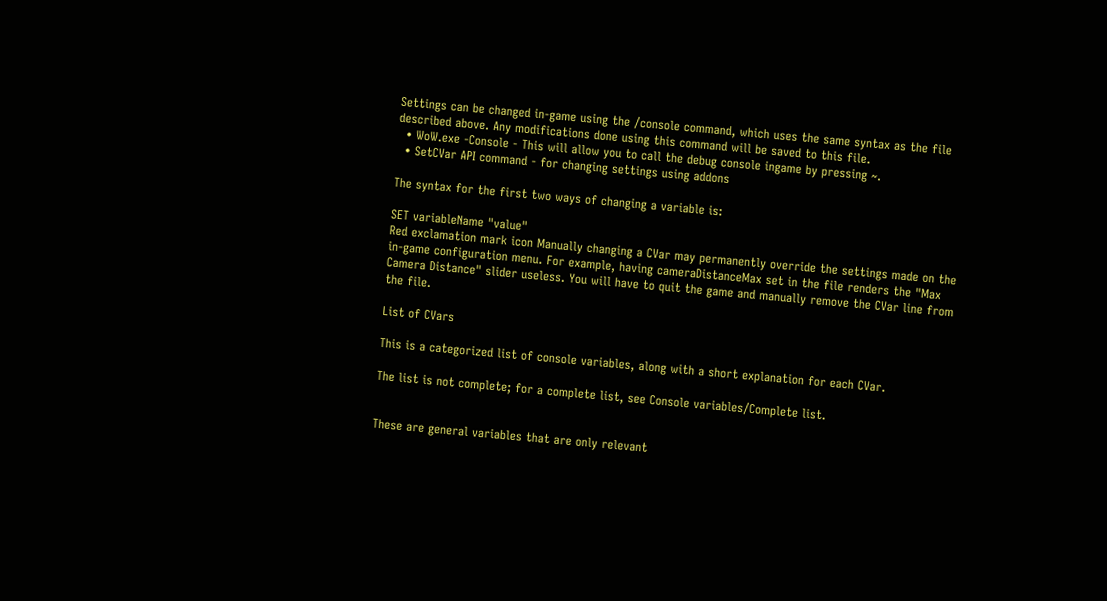Settings can be changed in-game using the /console command, which uses the same syntax as the file described above. Any modifications done using this command will be saved to this file.
  • WoW.exe -Console - This will allow you to call the debug console ingame by pressing ~.
  • SetCVar API command - for changing settings using addons

The syntax for the first two ways of changing a variable is:

SET variableName "value"
Red exclamation mark icon Manually changing a CVar may permanently override the settings made on the in-game configuration menu. For example, having cameraDistanceMax set in the file renders the "Max Camera Distance" slider useless. You will have to quit the game and manually remove the CVar line from the file.

List of CVars

This is a categorized list of console variables, along with a short explanation for each CVar.

The list is not complete; for a complete list, see Console variables/Complete list.


These are general variables that are only relevant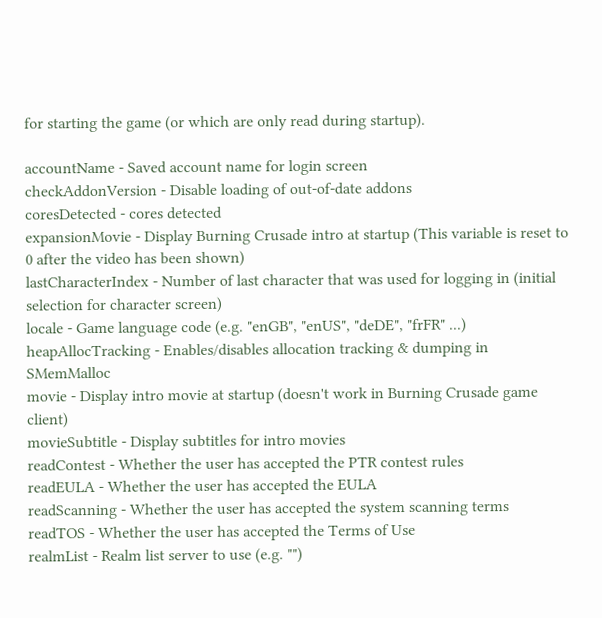for starting the game (or which are only read during startup).

accountName - Saved account name for login screen
checkAddonVersion - Disable loading of out-of-date addons
coresDetected - cores detected
expansionMovie - Display Burning Crusade intro at startup (This variable is reset to 0 after the video has been shown)
lastCharacterIndex - Number of last character that was used for logging in (initial selection for character screen)
locale - Game language code (e.g. "enGB", "enUS", "deDE", "frFR" ...)
heapAllocTracking - Enables/disables allocation tracking & dumping in SMemMalloc
movie - Display intro movie at startup (doesn't work in Burning Crusade game client)
movieSubtitle - Display subtitles for intro movies
readContest - Whether the user has accepted the PTR contest rules
readEULA - Whether the user has accepted the EULA
readScanning - Whether the user has accepted the system scanning terms
readTOS - Whether the user has accepted the Terms of Use
realmList - Realm list server to use (e.g. "")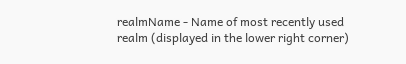realmName - Name of most recently used realm (displayed in the lower right corner)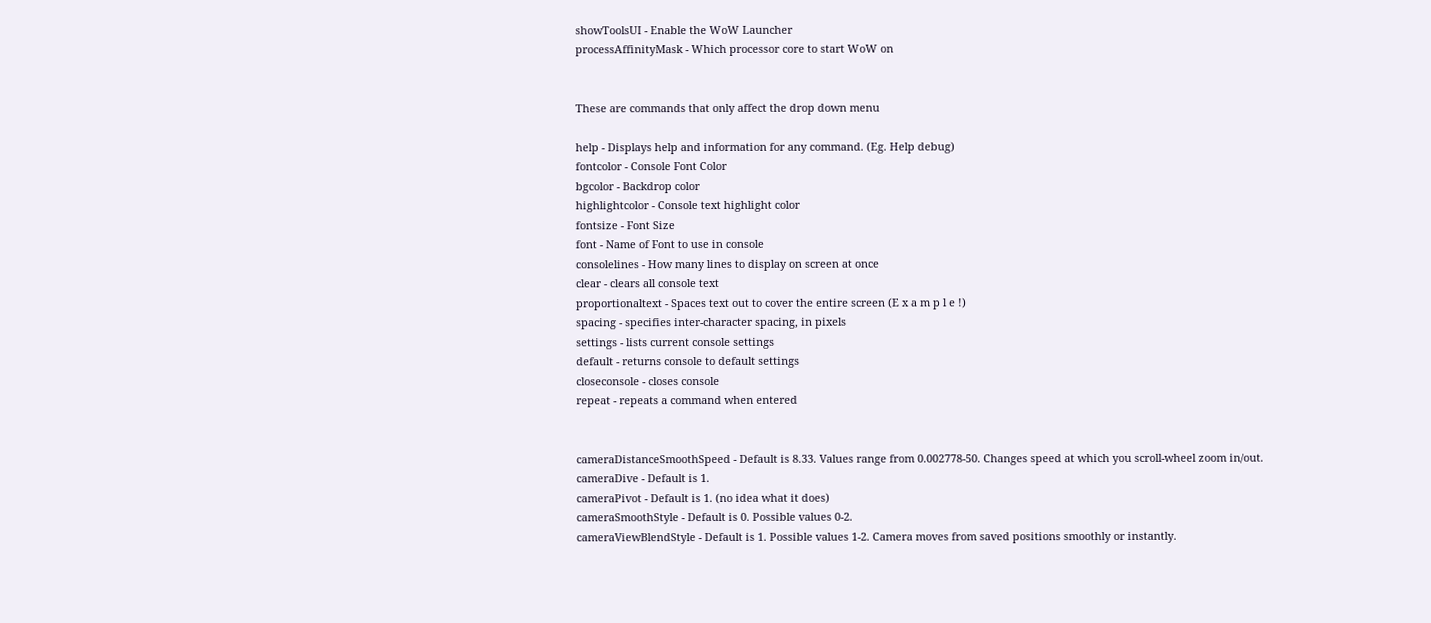showToolsUI - Enable the WoW Launcher
processAffinityMask - Which processor core to start WoW on


These are commands that only affect the drop down menu

help - Displays help and information for any command. (Eg. Help debug)
fontcolor - Console Font Color
bgcolor - Backdrop color
highlightcolor - Console text highlight color
fontsize - Font Size
font - Name of Font to use in console
consolelines - How many lines to display on screen at once
clear - clears all console text
proportionaltext - Spaces text out to cover the entire screen (E x a m p l e !)
spacing - specifies inter-character spacing, in pixels
settings - lists current console settings
default - returns console to default settings
closeconsole - closes console
repeat - repeats a command when entered


cameraDistanceSmoothSpeed - Default is 8.33. Values range from 0.002778-50. Changes speed at which you scroll-wheel zoom in/out.
cameraDive - Default is 1.
cameraPivot - Default is 1. (no idea what it does)
cameraSmoothStyle - Default is 0. Possible values 0-2.
cameraViewBlendStyle - Default is 1. Possible values 1-2. Camera moves from saved positions smoothly or instantly.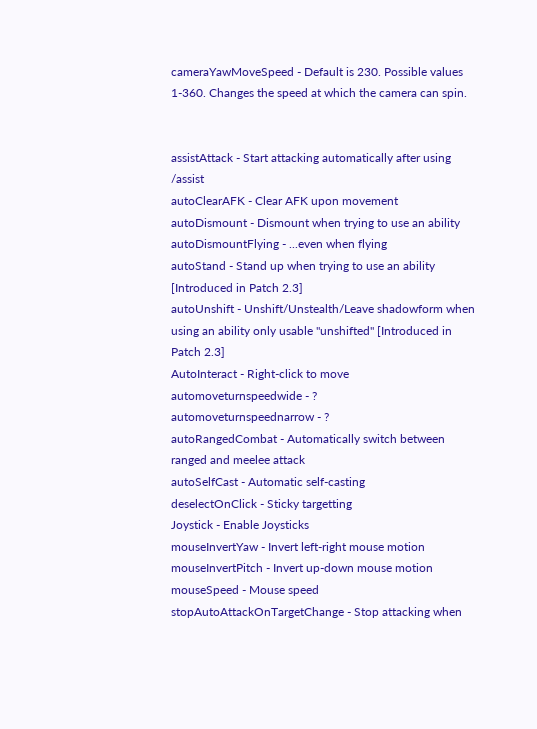cameraYawMoveSpeed - Default is 230. Possible values 1-360. Changes the speed at which the camera can spin.


assistAttack - Start attacking automatically after using /assist
autoClearAFK - Clear AFK upon movement
autoDismount - Dismount when trying to use an ability
autoDismountFlying - ...even when flying
autoStand - Stand up when trying to use an ability [Introduced in Patch 2.3]
autoUnshift - Unshift/Unstealth/Leave shadowform when using an ability only usable "unshifted" [Introduced in Patch 2.3]
AutoInteract - Right-click to move
automoveturnspeedwide - ?
automoveturnspeednarrow - ?
autoRangedCombat - Automatically switch between ranged and meelee attack
autoSelfCast - Automatic self-casting
deselectOnClick - Sticky targetting
Joystick - Enable Joysticks
mouseInvertYaw - Invert left-right mouse motion
mouseInvertPitch - Invert up-down mouse motion
mouseSpeed - Mouse speed
stopAutoAttackOnTargetChange - Stop attacking when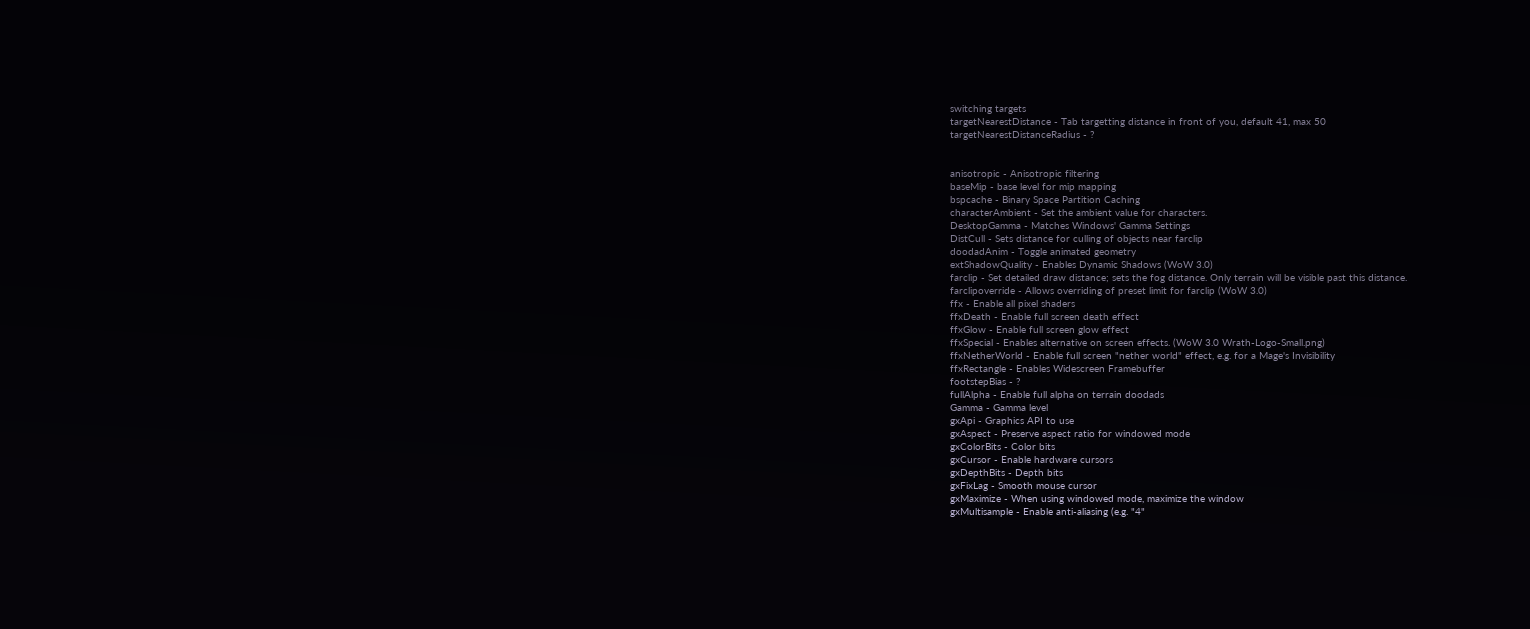switching targets
targetNearestDistance - Tab targetting distance in front of you, default 41, max 50
targetNearestDistanceRadius - ?


anisotropic - Anisotropic filtering
baseMip - base level for mip mapping
bspcache - Binary Space Partition Caching
characterAmbient - Set the ambient value for characters.
DesktopGamma - Matches Windows' Gamma Settings
DistCull - Sets distance for culling of objects near farclip
doodadAnim - Toggle animated geometry
extShadowQuality - Enables Dynamic Shadows (WoW 3.0)
farclip - Set detailed draw distance; sets the fog distance. Only terrain will be visible past this distance.
farclipoverride - Allows overriding of preset limit for farclip (WoW 3.0)
ffx - Enable all pixel shaders
ffxDeath - Enable full screen death effect
ffxGlow - Enable full screen glow effect
ffxSpecial - Enables alternative on screen effects. (WoW 3.0 Wrath-Logo-Small.png)
ffxNetherWorld - Enable full screen "nether world" effect, e.g. for a Mage's Invisibility
ffxRectangle - Enables Widescreen Framebuffer
footstepBias - ?
fullAlpha - Enable full alpha on terrain doodads
Gamma - Gamma level
gxApi - Graphics API to use
gxAspect - Preserve aspect ratio for windowed mode
gxColorBits - Color bits
gxCursor - Enable hardware cursors
gxDepthBits - Depth bits
gxFixLag - Smooth mouse cursor
gxMaximize - When using windowed mode, maximize the window
gxMultisample - Enable anti-aliasing (e.g. "4"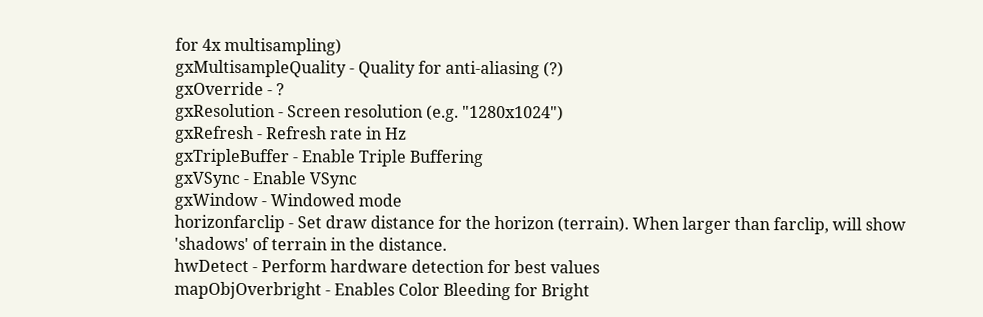for 4x multisampling)
gxMultisampleQuality - Quality for anti-aliasing (?)
gxOverride - ?
gxResolution - Screen resolution (e.g. "1280x1024")
gxRefresh - Refresh rate in Hz
gxTripleBuffer - Enable Triple Buffering
gxVSync - Enable VSync
gxWindow - Windowed mode
horizonfarclip - Set draw distance for the horizon (terrain). When larger than farclip, will show 'shadows' of terrain in the distance.
hwDetect - Perform hardware detection for best values
mapObjOverbright - Enables Color Bleeding for Bright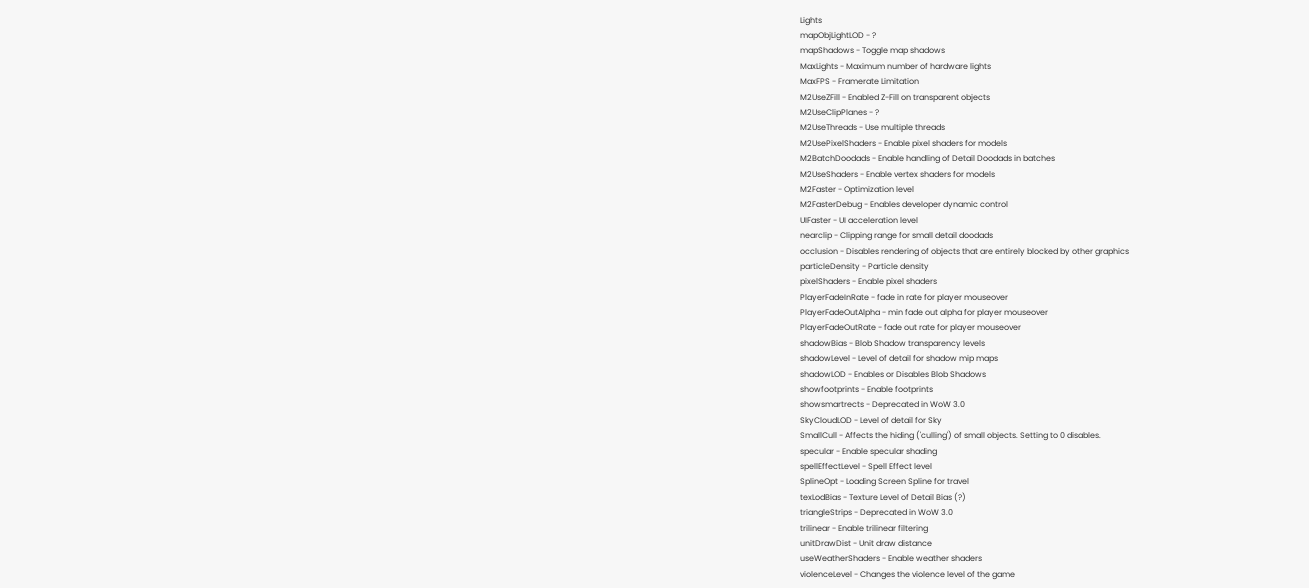Lights
mapObjLightLOD - ?
mapShadows - Toggle map shadows
MaxLights - Maximum number of hardware lights
MaxFPS - Framerate Limitation
M2UseZFill - Enabled Z-Fill on transparent objects
M2UseClipPlanes - ?
M2UseThreads - Use multiple threads
M2UsePixelShaders - Enable pixel shaders for models
M2BatchDoodads - Enable handling of Detail Doodads in batches
M2UseShaders - Enable vertex shaders for models
M2Faster - Optimization level
M2FasterDebug - Enables developer dynamic control
UIFaster - UI acceleration level
nearclip - Clipping range for small detail doodads
occlusion - Disables rendering of objects that are entirely blocked by other graphics
particleDensity - Particle density
pixelShaders - Enable pixel shaders
PlayerFadeInRate - fade in rate for player mouseover
PlayerFadeOutAlpha - min fade out alpha for player mouseover
PlayerFadeOutRate - fade out rate for player mouseover
shadowBias - Blob Shadow transparency levels
shadowLevel - Level of detail for shadow mip maps
shadowLOD - Enables or Disables Blob Shadows
showfootprints - Enable footprints
showsmartrects - Deprecated in WoW 3.0
SkyCloudLOD - Level of detail for Sky
SmallCull - Affects the hiding ('culling') of small objects. Setting to 0 disables.
specular - Enable specular shading
spellEffectLevel - Spell Effect level
SplineOpt - Loading Screen Spline for travel
texLodBias - Texture Level of Detail Bias (?)
triangleStrips - Deprecated in WoW 3.0
trilinear - Enable trilinear filtering
unitDrawDist - Unit draw distance
useWeatherShaders - Enable weather shaders
violenceLevel - Changes the violence level of the game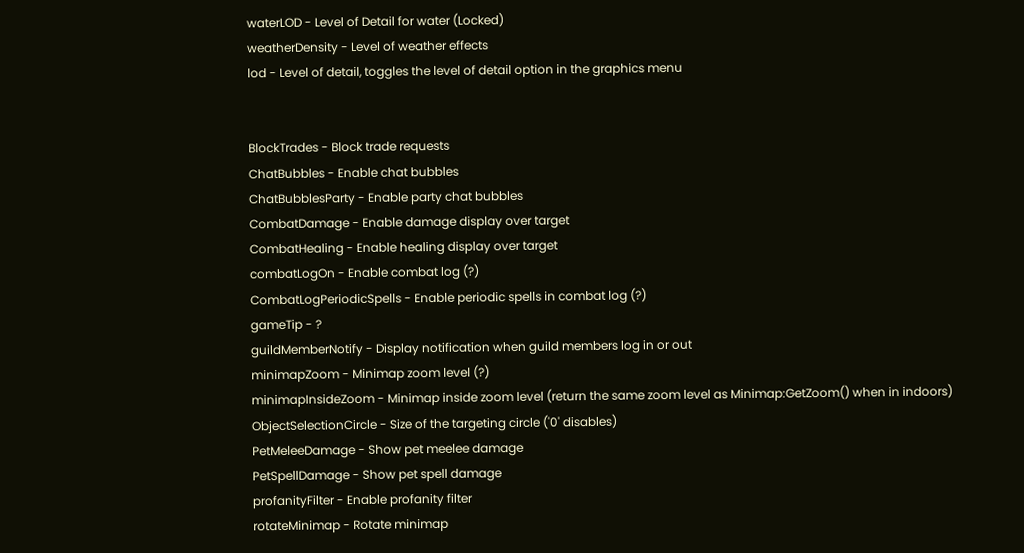waterLOD - Level of Detail for water (Locked)
weatherDensity - Level of weather effects
lod - Level of detail, toggles the level of detail option in the graphics menu


BlockTrades - Block trade requests
ChatBubbles - Enable chat bubbles
ChatBubblesParty - Enable party chat bubbles
CombatDamage - Enable damage display over target
CombatHealing - Enable healing display over target
combatLogOn - Enable combat log (?)
CombatLogPeriodicSpells - Enable periodic spells in combat log (?)
gameTip - ?
guildMemberNotify - Display notification when guild members log in or out
minimapZoom - Minimap zoom level (?)
minimapInsideZoom - Minimap inside zoom level (return the same zoom level as Minimap:GetZoom() when in indoors)
ObjectSelectionCircle - Size of the targeting circle ('0' disables)
PetMeleeDamage - Show pet meelee damage
PetSpellDamage - Show pet spell damage
profanityFilter - Enable profanity filter
rotateMinimap - Rotate minimap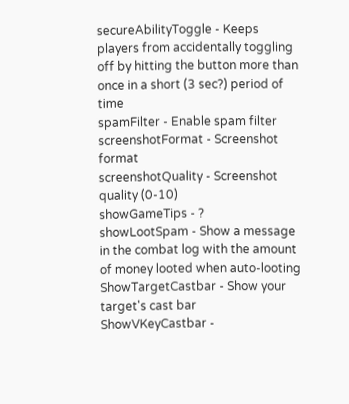secureAbilityToggle - Keeps players from accidentally toggling off by hitting the button more than once in a short (3 sec?) period of time
spamFilter - Enable spam filter
screenshotFormat - Screenshot format
screenshotQuality - Screenshot quality (0-10)
showGameTips - ?
showLootSpam - Show a message in the combat log with the amount of money looted when auto-looting
ShowTargetCastbar - Show your target's cast bar
ShowVKeyCastbar -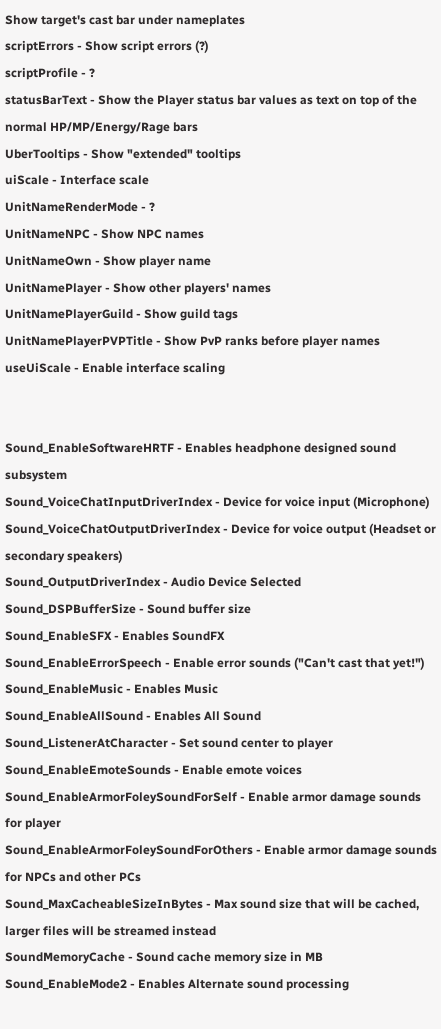Show target's cast bar under nameplates
scriptErrors - Show script errors (?)
scriptProfile - ?
statusBarText - Show the Player status bar values as text on top of the normal HP/MP/Energy/Rage bars
UberTooltips - Show "extended" tooltips
uiScale - Interface scale
UnitNameRenderMode - ?
UnitNameNPC - Show NPC names
UnitNameOwn - Show player name
UnitNamePlayer - Show other players' names
UnitNamePlayerGuild - Show guild tags
UnitNamePlayerPVPTitle - Show PvP ranks before player names
useUiScale - Enable interface scaling


Sound_EnableSoftwareHRTF - Enables headphone designed sound subsystem
Sound_VoiceChatInputDriverIndex - Device for voice input (Microphone)
Sound_VoiceChatOutputDriverIndex - Device for voice output (Headset or secondary speakers)
Sound_OutputDriverIndex - Audio Device Selected
Sound_DSPBufferSize - Sound buffer size
Sound_EnableSFX - Enables SoundFX
Sound_EnableErrorSpeech - Enable error sounds ("Can't cast that yet!")
Sound_EnableMusic - Enables Music
Sound_EnableAllSound - Enables All Sound
Sound_ListenerAtCharacter - Set sound center to player
Sound_EnableEmoteSounds - Enable emote voices
Sound_EnableArmorFoleySoundForSelf - Enable armor damage sounds for player
Sound_EnableArmorFoleySoundForOthers - Enable armor damage sounds for NPCs and other PCs
Sound_MaxCacheableSizeInBytes - Max sound size that will be cached, larger files will be streamed instead
SoundMemoryCache - Sound cache memory size in MB
Sound_EnableMode2 - Enables Alternate sound processing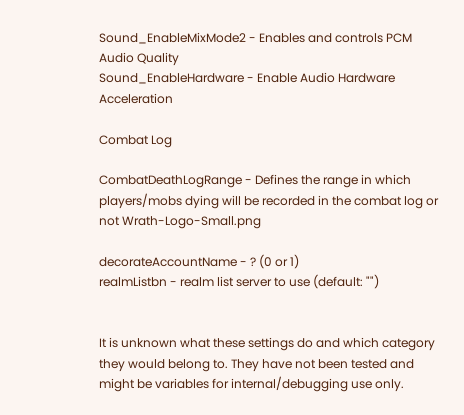Sound_EnableMixMode2 - Enables and controls PCM Audio Quality
Sound_EnableHardware - Enable Audio Hardware Acceleration

Combat Log

CombatDeathLogRange - Defines the range in which players/mobs dying will be recorded in the combat log or not Wrath-Logo-Small.png

decorateAccountName - ? (0 or 1)
realmListbn - realm list server to use (default: "")


It is unknown what these settings do and which category they would belong to. They have not been tested and might be variables for internal/debugging use only.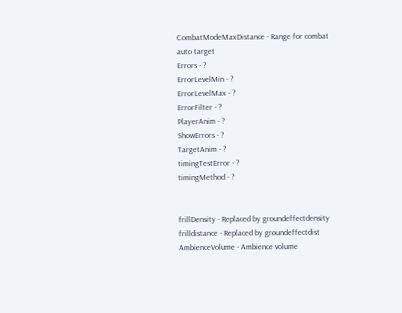CombatModeMaxDistance - Range for combat auto target
Errors - ?
ErrorLevelMin - ?
ErrorLevelMax - ?
ErrorFilter - ?
PlayerAnim - ?
ShowErrors - ?
TargetAnim - ?
timingTestError - ?
timingMethod - ?


frillDensity - Replaced by groundeffectdensity
frilldistance - Replaced by groundeffectdist
AmbienceVolume - Ambience volume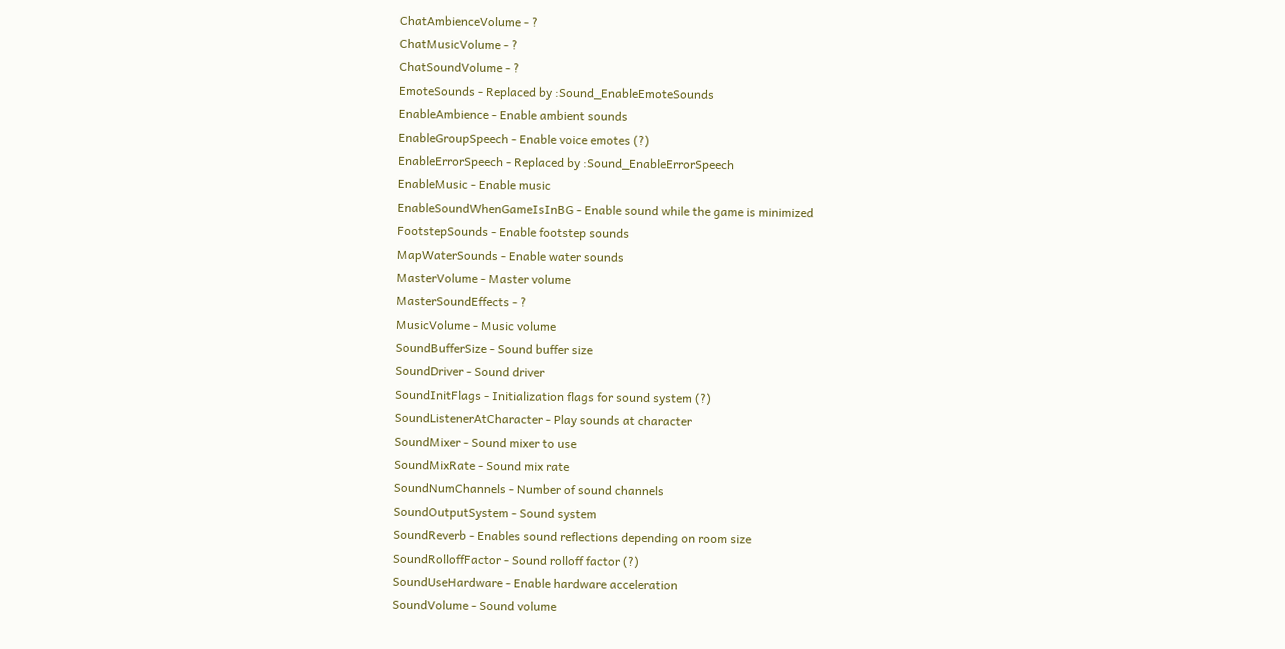ChatAmbienceVolume - ?
ChatMusicVolume - ?
ChatSoundVolume - ?
EmoteSounds - Replaced by :Sound_EnableEmoteSounds
EnableAmbience - Enable ambient sounds
EnableGroupSpeech - Enable voice emotes (?)
EnableErrorSpeech - Replaced by :Sound_EnableErrorSpeech
EnableMusic - Enable music
EnableSoundWhenGameIsInBG - Enable sound while the game is minimized
FootstepSounds - Enable footstep sounds
MapWaterSounds - Enable water sounds
MasterVolume - Master volume
MasterSoundEffects - ?
MusicVolume - Music volume
SoundBufferSize - Sound buffer size
SoundDriver - Sound driver
SoundInitFlags - Initialization flags for sound system (?)
SoundListenerAtCharacter - Play sounds at character
SoundMixer - Sound mixer to use
SoundMixRate - Sound mix rate
SoundNumChannels - Number of sound channels
SoundOutputSystem - Sound system
SoundReverb - Enables sound reflections depending on room size
SoundRolloffFactor - Sound rolloff factor (?)
SoundUseHardware - Enable hardware acceleration
SoundVolume - Sound volume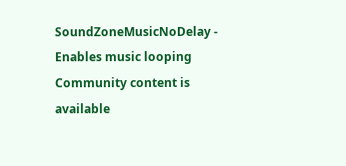SoundZoneMusicNoDelay - Enables music looping
Community content is available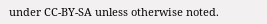under CC-BY-SA unless otherwise noted.